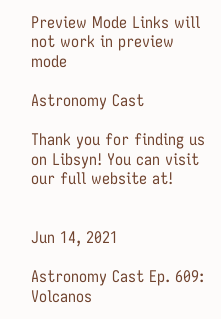Preview Mode Links will not work in preview mode

Astronomy Cast

Thank you for finding us on Libsyn! You can visit our full website at!


Jun 14, 2021

Astronomy Cast Ep. 609: Volcanos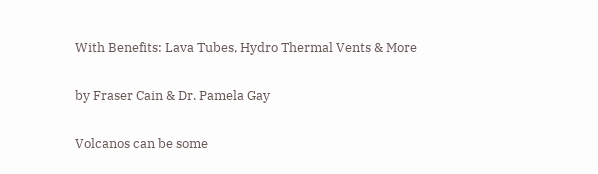With Benefits: Lava Tubes, Hydro Thermal Vents & More

by Fraser Cain & Dr. Pamela Gay

Volcanos can be some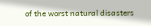of the worst natural disasters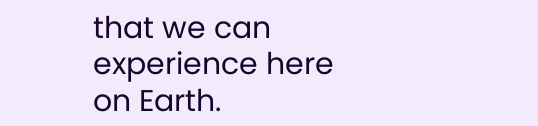that we can experience here on Earth.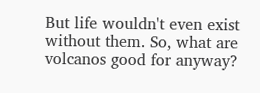But life wouldn't even exist without them. So, what are volcanos good for anyway?